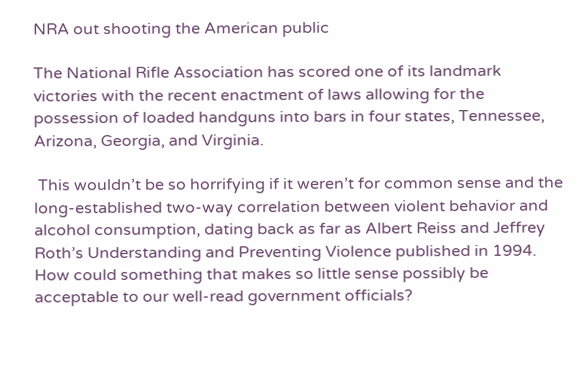NRA out shooting the American public

The National Rifle Association has scored one of its landmark victories with the recent enactment of laws allowing for the possession of loaded handguns into bars in four states, Tennessee, Arizona, Georgia, and Virginia.

 This wouldn’t be so horrifying if it weren’t for common sense and the long-established two-way correlation between violent behavior and alcohol consumption, dating back as far as Albert Reiss and Jeffrey Roth’s Understanding and Preventing Violence published in 1994.  How could something that makes so little sense possibly be acceptable to our well-read government officials?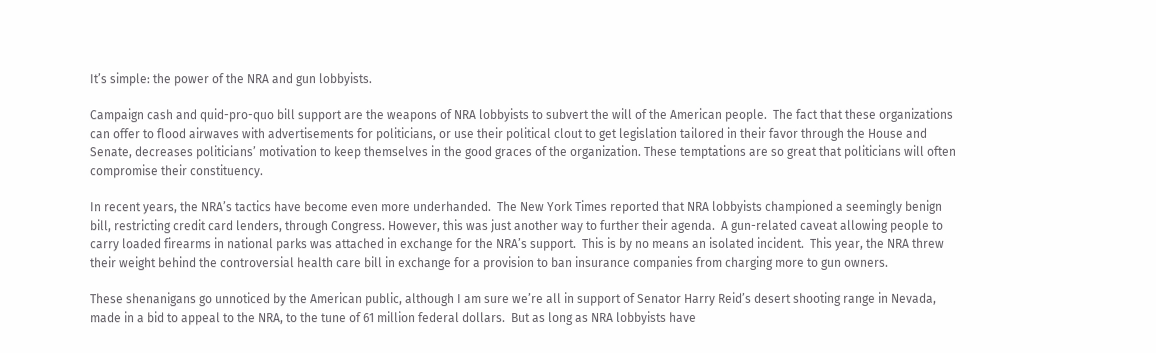It’s simple: the power of the NRA and gun lobbyists.

Campaign cash and quid-pro-quo bill support are the weapons of NRA lobbyists to subvert the will of the American people.  The fact that these organizations can offer to flood airwaves with advertisements for politicians, or use their political clout to get legislation tailored in their favor through the House and Senate, decreases politicians’ motivation to keep themselves in the good graces of the organization. These temptations are so great that politicians will often compromise their constituency.

In recent years, the NRA’s tactics have become even more underhanded.  The New York Times reported that NRA lobbyists championed a seemingly benign bill, restricting credit card lenders, through Congress. However, this was just another way to further their agenda.  A gun-related caveat allowing people to carry loaded firearms in national parks was attached in exchange for the NRA’s support.  This is by no means an isolated incident.  This year, the NRA threw their weight behind the controversial health care bill in exchange for a provision to ban insurance companies from charging more to gun owners.

These shenanigans go unnoticed by the American public, although I am sure we’re all in support of Senator Harry Reid’s desert shooting range in Nevada, made in a bid to appeal to the NRA, to the tune of 61 million federal dollars.  But as long as NRA lobbyists have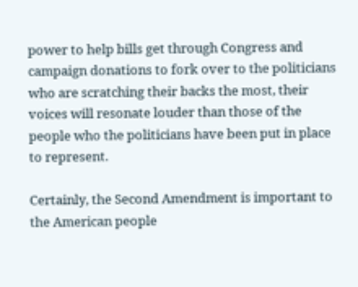power to help bills get through Congress and campaign donations to fork over to the politicians who are scratching their backs the most, their voices will resonate louder than those of the people who the politicians have been put in place to represent.

Certainly, the Second Amendment is important to the American people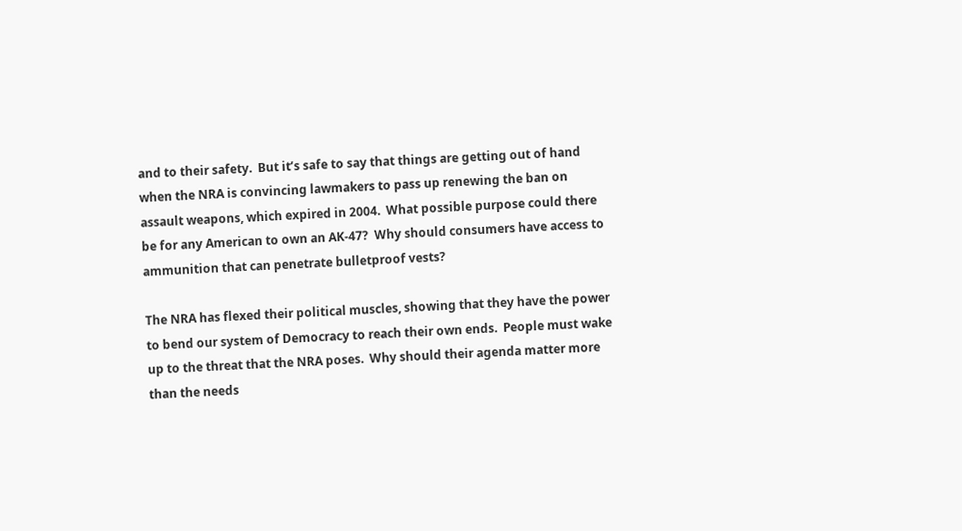and to their safety.  But it’s safe to say that things are getting out of hand when the NRA is convincing lawmakers to pass up renewing the ban on assault weapons, which expired in 2004.  What possible purpose could there be for any American to own an AK-47?  Why should consumers have access to ammunition that can penetrate bulletproof vests?

The NRA has flexed their political muscles, showing that they have the power to bend our system of Democracy to reach their own ends.  People must wake up to the threat that the NRA poses.  Why should their agenda matter more than the needs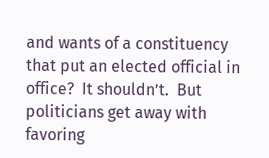and wants of a constituency that put an elected official in office?  It shouldn’t.  But politicians get away with favoring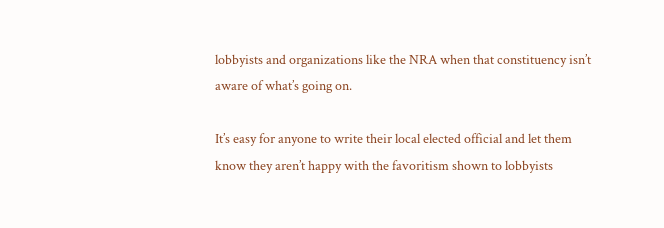lobbyists and organizations like the NRA when that constituency isn’t aware of what’s going on.

It’s easy for anyone to write their local elected official and let them know they aren’t happy with the favoritism shown to lobbyists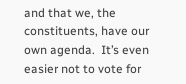and that we, the constituents, have our own agenda.  It’s even easier not to vote for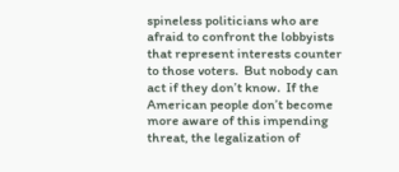spineless politicians who are afraid to confront the lobbyists that represent interests counter to those voters.  But nobody can act if they don’t know.  If the American people don’t become more aware of this impending threat, the legalization of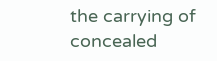the carrying of concealed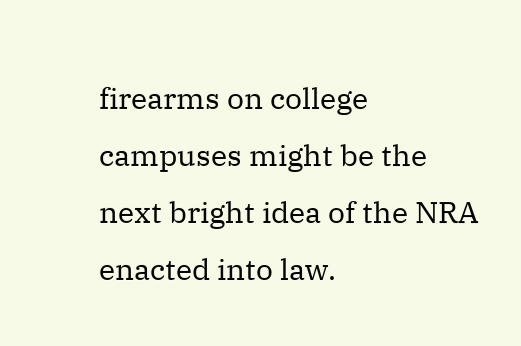firearms on college campuses might be the next bright idea of the NRA enacted into law.